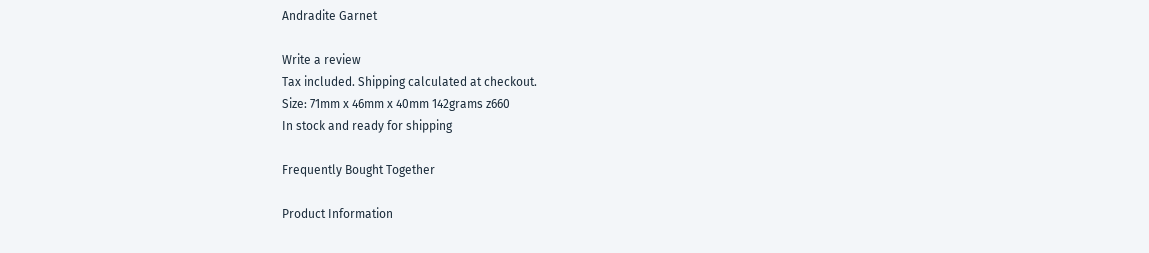Andradite Garnet

Write a review
Tax included. Shipping calculated at checkout.
Size: 71mm x 46mm x 40mm 142grams z660
In stock and ready for shipping

Frequently Bought Together

Product Information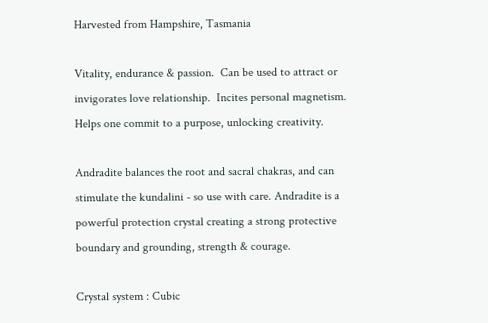Harvested from Hampshire, Tasmania

Vitality, endurance & passion.  Can be used to attract or invigorates love relationship.  Incites personal magnetism.  Helps one commit to a purpose, unlocking creativity.

Andradite balances the root and sacral chakras, and can stimulate the kundalini - so use with care. Andradite is a powerful protection crystal creating a strong protective boundary and grounding, strength & courage.

Crystal system : Cubic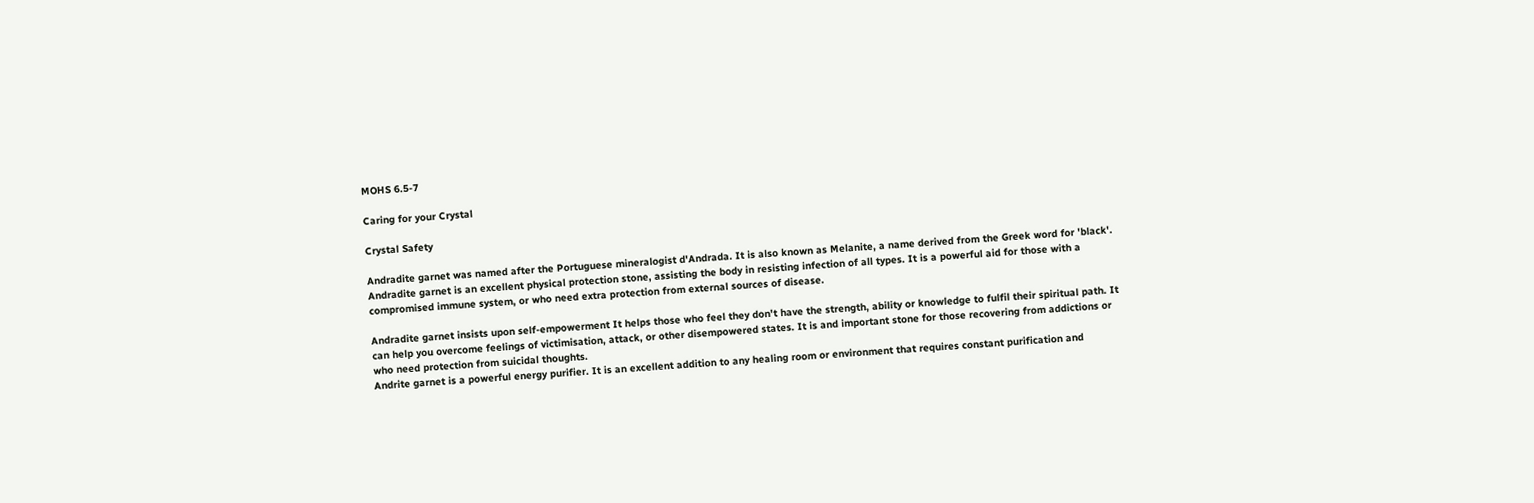MOHS 6.5-7

Caring for your Crystal

Crystal Safety

Andradite garnet was named after the Portuguese mineralogist d'Andrada. It is also known as Melanite, a name derived from the Greek word for 'black'.
Andradite garnet is an excellent physical protection stone, assisting the body in resisting infection of all types. It is a powerful aid for those with a compromised immune system, or who need extra protection from external sources of disease.

Andradite garnet insists upon self-empowerment It helps those who feel they don't have the strength, ability or knowledge to fulfil their spiritual path. It can help you overcome feelings of victimisation, attack, or other disempowered states. It is and important stone for those recovering from addictions or who need protection from suicidal thoughts.
Andrite garnet is a powerful energy purifier. It is an excellent addition to any healing room or environment that requires constant purification and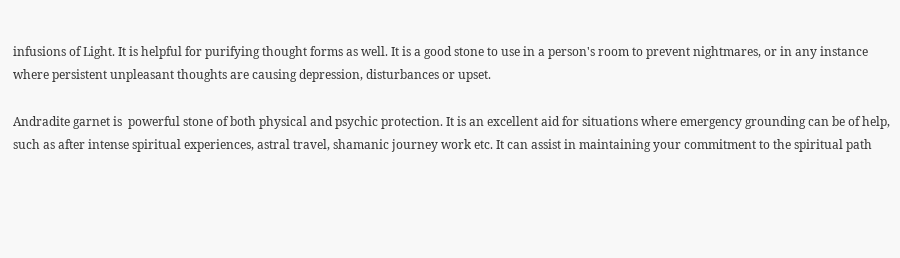infusions of Light. It is helpful for purifying thought forms as well. It is a good stone to use in a person's room to prevent nightmares, or in any instance where persistent unpleasant thoughts are causing depression, disturbances or upset.

Andradite garnet is  powerful stone of both physical and psychic protection. It is an excellent aid for situations where emergency grounding can be of help, such as after intense spiritual experiences, astral travel, shamanic journey work etc. It can assist in maintaining your commitment to the spiritual path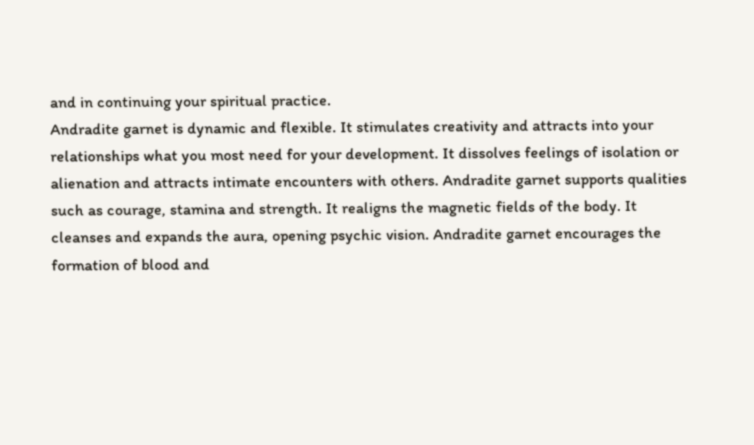and in continuing your spiritual practice.
Andradite garnet is dynamic and flexible. It stimulates creativity and attracts into your relationships what you most need for your development. It dissolves feelings of isolation or alienation and attracts intimate encounters with others. Andradite garnet supports qualities such as courage, stamina and strength. It realigns the magnetic fields of the body. It cleanses and expands the aura, opening psychic vision. Andradite garnet encourages the formation of blood and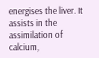energises the liver. It assists in the assimilation of calcium,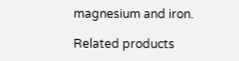magnesium and iron.

Related products